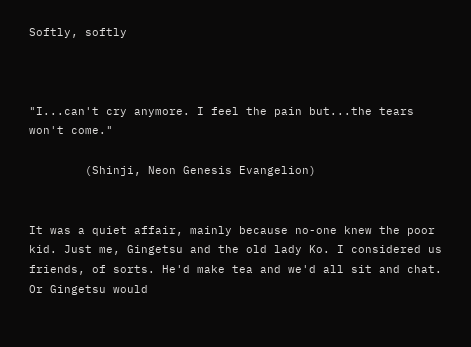Softly, softly



"I...can't cry anymore. I feel the pain but...the tears won't come."

        (Shinji, Neon Genesis Evangelion)


It was a quiet affair, mainly because no-one knew the poor kid. Just me, Gingetsu and the old lady Ko. I considered us friends, of sorts. He'd make tea and we'd all sit and chat. Or Gingetsu would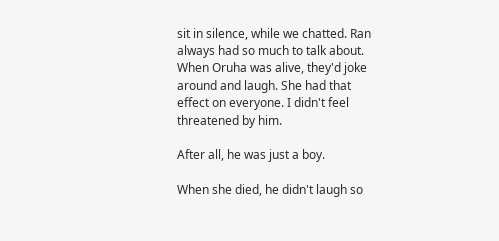sit in silence, while we chatted. Ran always had so much to talk about. When Oruha was alive, they'd joke around and laugh. She had that effect on everyone. I didn't feel threatened by him.

After all, he was just a boy.

When she died, he didn't laugh so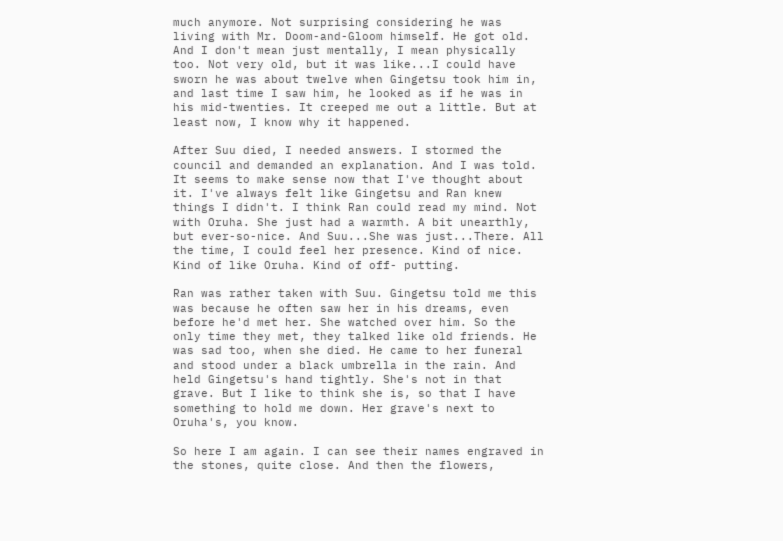much anymore. Not surprising considering he was living with Mr. Doom-and-Gloom himself. He got old. And I don't mean just mentally, I mean physically too. Not very old, but it was like...I could have sworn he was about twelve when Gingetsu took him in, and last time I saw him, he looked as if he was in his mid-twenties. It creeped me out a little. But at least now, I know why it happened.

After Suu died, I needed answers. I stormed the council and demanded an explanation. And I was told. It seems to make sense now that I've thought about it. I've always felt like Gingetsu and Ran knew things I didn't. I think Ran could read my mind. Not with Oruha. She just had a warmth. A bit unearthly, but ever-so-nice. And Suu...She was just...There. All the time, I could feel her presence. Kind of nice. Kind of like Oruha. Kind of off- putting.

Ran was rather taken with Suu. Gingetsu told me this was because he often saw her in his dreams, even before he'd met her. She watched over him. So the only time they met, they talked like old friends. He was sad too, when she died. He came to her funeral and stood under a black umbrella in the rain. And held Gingetsu's hand tightly. She's not in that grave. But I like to think she is, so that I have something to hold me down. Her grave's next to Oruha's, you know.

So here I am again. I can see their names engraved in the stones, quite close. And then the flowers,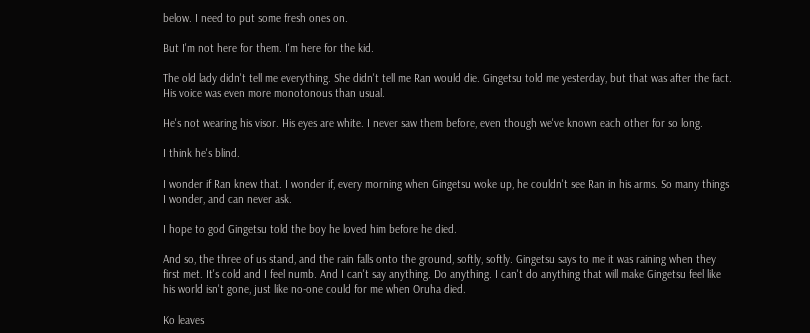below. I need to put some fresh ones on.

But I'm not here for them. I'm here for the kid.

The old lady didn't tell me everything. She didn't tell me Ran would die. Gingetsu told me yesterday, but that was after the fact. His voice was even more monotonous than usual.

He's not wearing his visor. His eyes are white. I never saw them before, even though we've known each other for so long.

I think he's blind.

I wonder if Ran knew that. I wonder if, every morning when Gingetsu woke up, he couldn't see Ran in his arms. So many things I wonder, and can never ask.

I hope to god Gingetsu told the boy he loved him before he died.

And so, the three of us stand, and the rain falls onto the ground, softly, softly. Gingetsu says to me it was raining when they first met. It's cold and I feel numb. And I can't say anything. Do anything. I can't do anything that will make Gingetsu feel like his world isn't gone, just like no-one could for me when Oruha died.

Ko leaves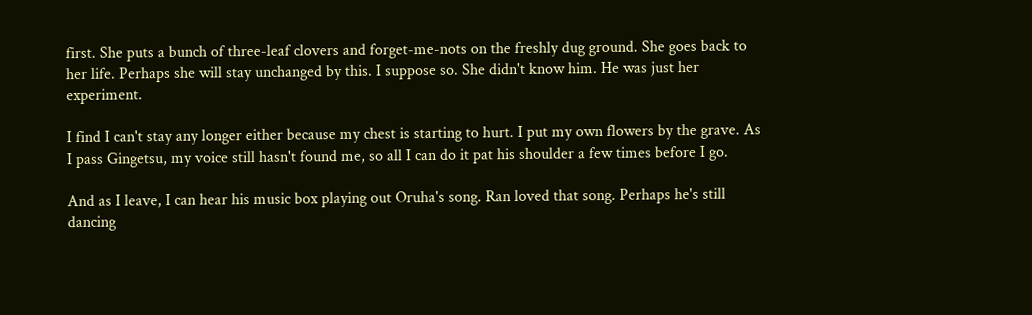first. She puts a bunch of three-leaf clovers and forget-me-nots on the freshly dug ground. She goes back to her life. Perhaps she will stay unchanged by this. I suppose so. She didn't know him. He was just her experiment.

I find I can't stay any longer either because my chest is starting to hurt. I put my own flowers by the grave. As I pass Gingetsu, my voice still hasn't found me, so all I can do it pat his shoulder a few times before I go.

And as I leave, I can hear his music box playing out Oruha's song. Ran loved that song. Perhaps he's still dancing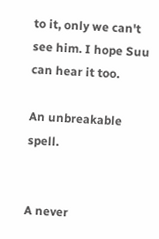to it, only we can't see him. I hope Suu can hear it too.

An unbreakable spell.


A never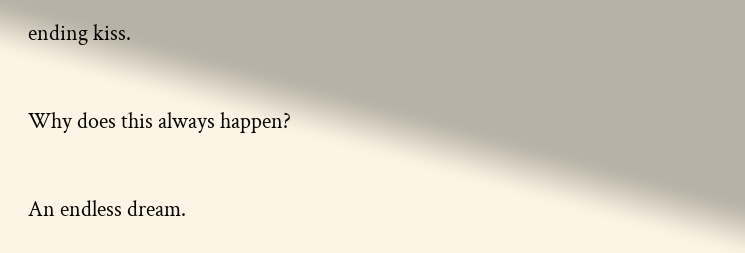ending kiss.

Why does this always happen?

An endless dream.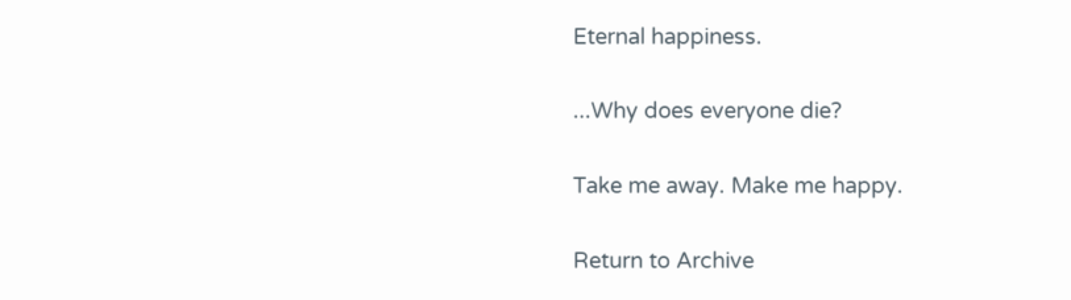Eternal happiness.

...Why does everyone die?

Take me away. Make me happy.

Return to Archive